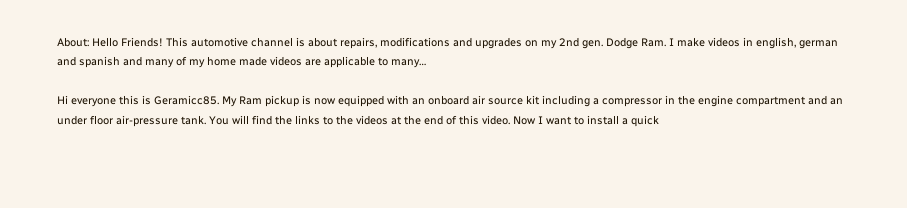About: Hello Friends! This automotive channel is about repairs, modifications and upgrades on my 2nd gen. Dodge Ram. I make videos in english, german and spanish and many of my home made videos are applicable to many…

Hi everyone this is Geramicc85. My Ram pickup is now equipped with an onboard air source kit including a compressor in the engine compartment and an under floor air-pressure tank. You will find the links to the videos at the end of this video. Now I want to install a quick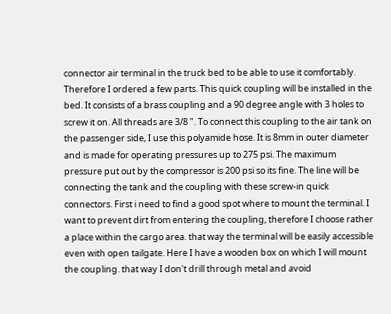connector air terminal in the truck bed to be able to use it comfortably. Therefore I ordered a few parts. This quick coupling will be installed in the bed. It consists of a brass coupling and a 90 degree angle with 3 holes to screw it on. All threads are 3/8 ". To connect this coupling to the air tank on the passenger side, I use this polyamide hose. It is 8mm in outer diameter and is made for operating pressures up to 275 psi. The maximum pressure put out by the compressor is 200 psi so its fine. The line will be connecting the tank and the coupling with these screw-in quick connectors. First i need to find a good spot where to mount the terminal. I want to prevent dirt from entering the coupling, therefore I choose rather a place within the cargo area. that way the terminal will be easily accessible even with open tailgate. Here I have a wooden box on which I will mount the coupling. that way I don't drill through metal and avoid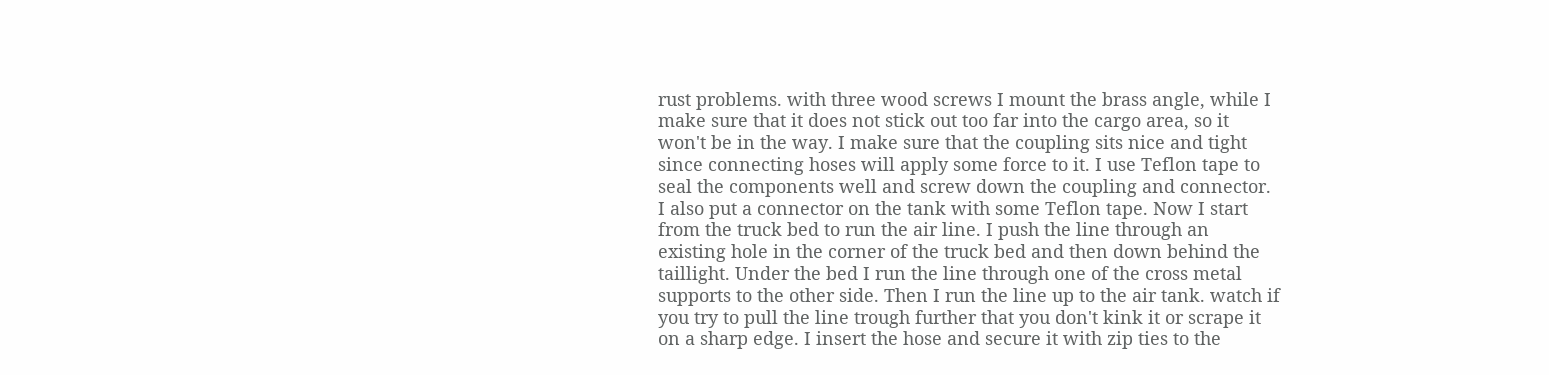rust problems. with three wood screws I mount the brass angle, while I make sure that it does not stick out too far into the cargo area, so it won't be in the way. I make sure that the coupling sits nice and tight since connecting hoses will apply some force to it. I use Teflon tape to seal the components well and screw down the coupling and connector. I also put a connector on the tank with some Teflon tape. Now I start from the truck bed to run the air line. I push the line through an existing hole in the corner of the truck bed and then down behind the taillight. Under the bed I run the line through one of the cross metal supports to the other side. Then I run the line up to the air tank. watch if you try to pull the line trough further that you don't kink it or scrape it on a sharp edge. I insert the hose and secure it with zip ties to the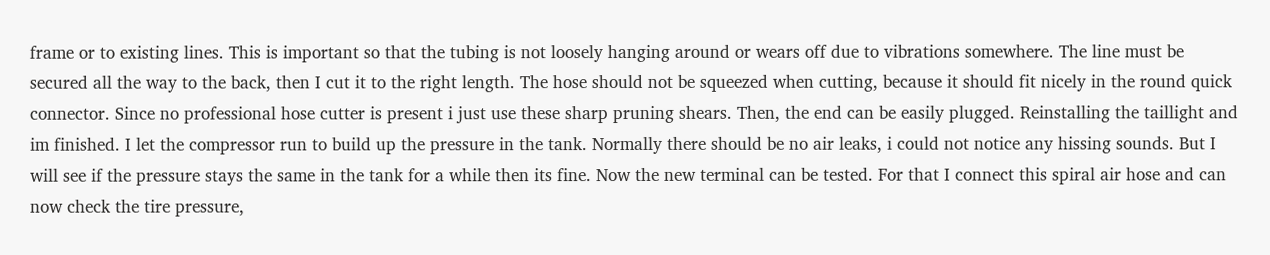frame or to existing lines. This is important so that the tubing is not loosely hanging around or wears off due to vibrations somewhere. The line must be secured all the way to the back, then I cut it to the right length. The hose should not be squeezed when cutting, because it should fit nicely in the round quick connector. Since no professional hose cutter is present i just use these sharp pruning shears. Then, the end can be easily plugged. Reinstalling the taillight and im finished. I let the compressor run to build up the pressure in the tank. Normally there should be no air leaks, i could not notice any hissing sounds. But I will see if the pressure stays the same in the tank for a while then its fine. Now the new terminal can be tested. For that I connect this spiral air hose and can now check the tire pressure,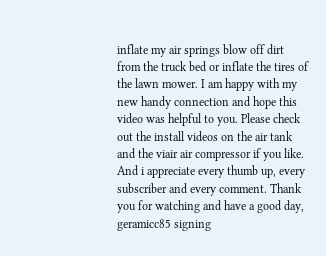inflate my air springs blow off dirt from the truck bed or inflate the tires of the lawn mower. I am happy with my new handy connection and hope this video was helpful to you. Please check out the install videos on the air tank and the viair air compressor if you like. And i appreciate every thumb up, every subscriber and every comment. Thank you for watching and have a good day, geramicc85 signing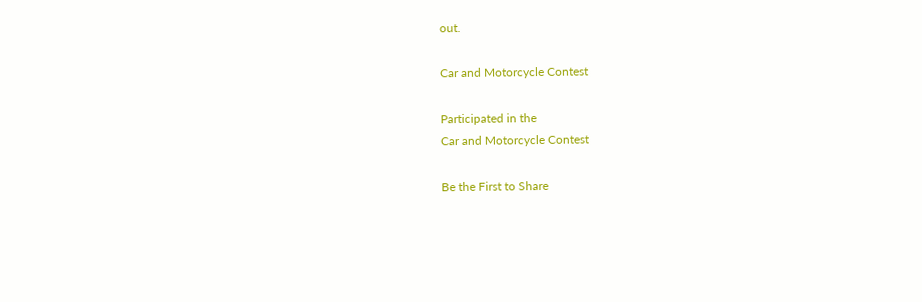out.

Car and Motorcycle Contest

Participated in the
Car and Motorcycle Contest

Be the First to Share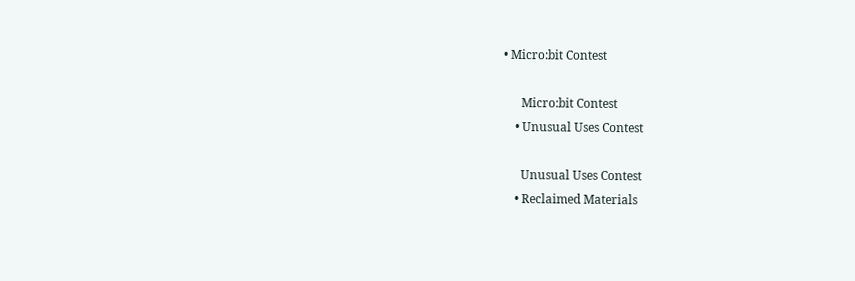• Micro:bit Contest

      Micro:bit Contest
    • Unusual Uses Contest

      Unusual Uses Contest
    • Reclaimed Materials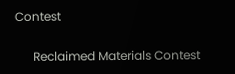Contest

      Reclaimed Materials Contest